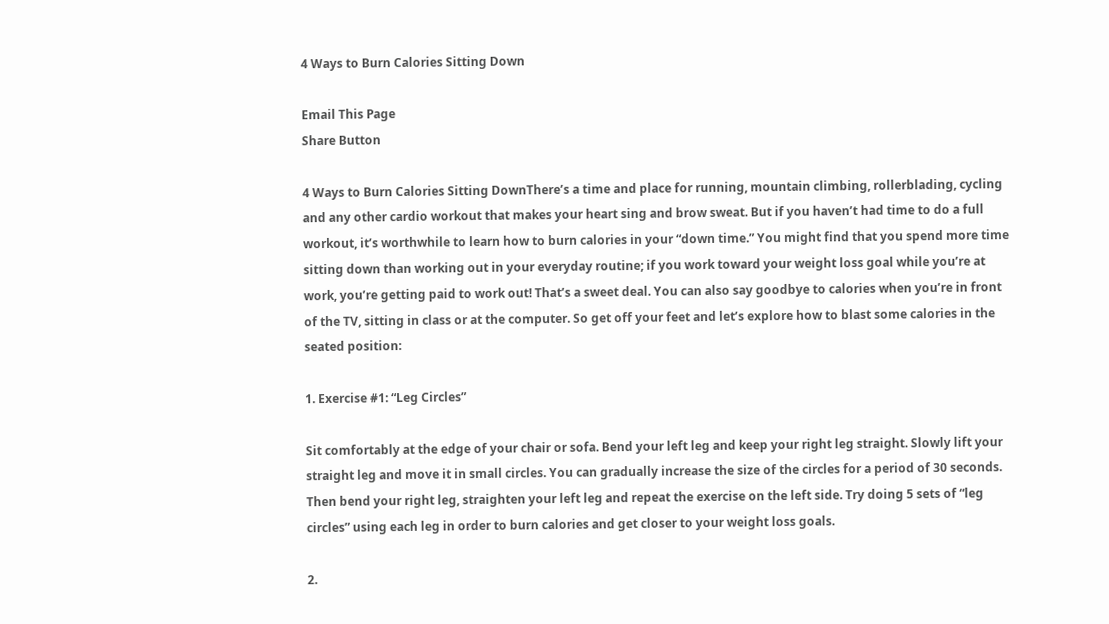4 Ways to Burn Calories Sitting Down

Email This Page
Share Button

4 Ways to Burn Calories Sitting DownThere’s a time and place for running, mountain climbing, rollerblading, cycling and any other cardio workout that makes your heart sing and brow sweat. But if you haven’t had time to do a full workout, it’s worthwhile to learn how to burn calories in your “down time.” You might find that you spend more time sitting down than working out in your everyday routine; if you work toward your weight loss goal while you’re at work, you’re getting paid to work out! That’s a sweet deal. You can also say goodbye to calories when you’re in front of the TV, sitting in class or at the computer. So get off your feet and let’s explore how to blast some calories in the seated position:

1. Exercise #1: “Leg Circles”

Sit comfortably at the edge of your chair or sofa. Bend your left leg and keep your right leg straight. Slowly lift your straight leg and move it in small circles. You can gradually increase the size of the circles for a period of 30 seconds. Then bend your right leg, straighten your left leg and repeat the exercise on the left side. Try doing 5 sets of “leg circles” using each leg in order to burn calories and get closer to your weight loss goals.

2.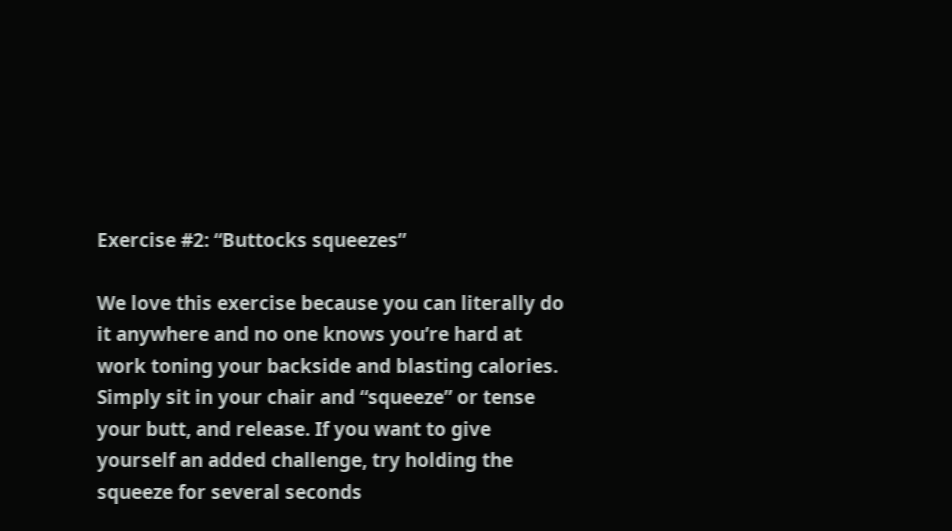Exercise #2: “Buttocks squeezes”

We love this exercise because you can literally do it anywhere and no one knows you’re hard at work toning your backside and blasting calories. Simply sit in your chair and “squeeze” or tense your butt, and release. If you want to give yourself an added challenge, try holding the squeeze for several seconds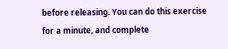before releasing. You can do this exercise for a minute, and complete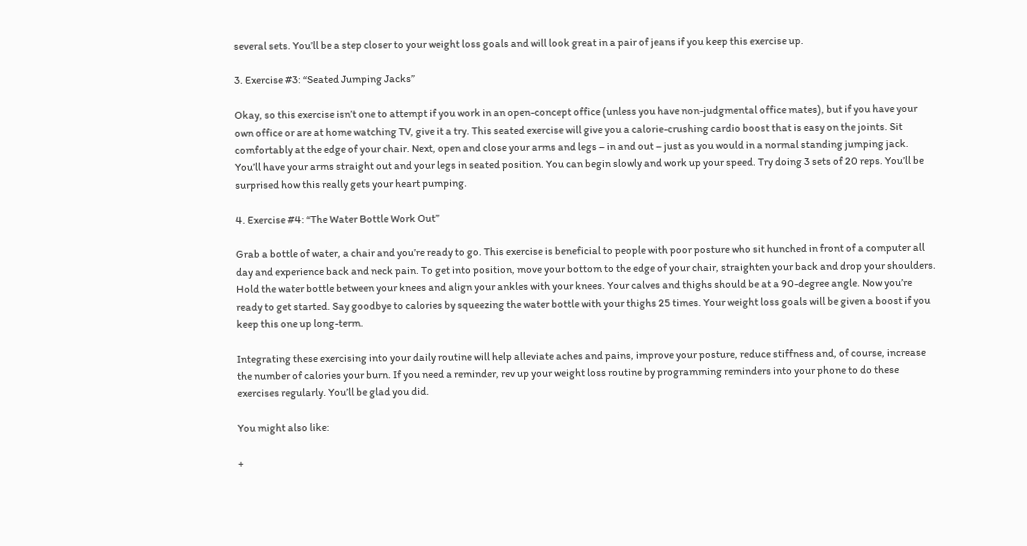several sets. You’ll be a step closer to your weight loss goals and will look great in a pair of jeans if you keep this exercise up.

3. Exercise #3: “Seated Jumping Jacks”

Okay, so this exercise isn’t one to attempt if you work in an open-concept office (unless you have non-judgmental office mates), but if you have your own office or are at home watching TV, give it a try. This seated exercise will give you a calorie-crushing cardio boost that is easy on the joints. Sit comfortably at the edge of your chair. Next, open and close your arms and legs – in and out – just as you would in a normal standing jumping jack. You’ll have your arms straight out and your legs in seated position. You can begin slowly and work up your speed. Try doing 3 sets of 20 reps. You’ll be surprised how this really gets your heart pumping.

4. Exercise #4: “The Water Bottle Work Out”

Grab a bottle of water, a chair and you’re ready to go. This exercise is beneficial to people with poor posture who sit hunched in front of a computer all day and experience back and neck pain. To get into position, move your bottom to the edge of your chair, straighten your back and drop your shoulders. Hold the water bottle between your knees and align your ankles with your knees. Your calves and thighs should be at a 90-degree angle. Now you’re ready to get started. Say goodbye to calories by squeezing the water bottle with your thighs 25 times. Your weight loss goals will be given a boost if you keep this one up long-term.

Integrating these exercising into your daily routine will help alleviate aches and pains, improve your posture, reduce stiffness and, of course, increase the number of calories your burn. If you need a reminder, rev up your weight loss routine by programming reminders into your phone to do these exercises regularly. You’ll be glad you did.

You might also like:

+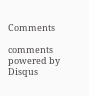Comments

comments powered by Disqus